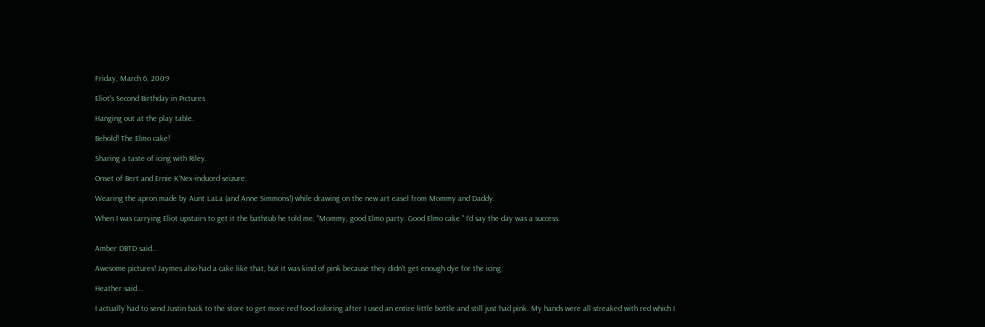Friday, March 6, 2009

Eliot's Second Birthday in Pictures

Hanging out at the play table.

Behold! The Elmo cake!

Sharing a taste of icing with Riley.

Onset of Bert and Ernie K'Nex-induced seizure.

Wearing the apron made by Aunt LaLa (and Anne Simmons!) while drawing on the new art easel from Mommy and Daddy.

When I was carrying Eliot upstairs to get it the bathtub he told me, "Mommy, good Elmo party. Good Elmo cake." I'd say the day was a success.


Amber DBTD said...

Awesome pictures! Jaymes also had a cake like that, but it was kind of pink because they didn't get enough dye for the icing.

Heather said...

I actually had to send Justin back to the store to get more red food coloring after I used an entire little bottle and still just had pink. My hands were all streaked with red which I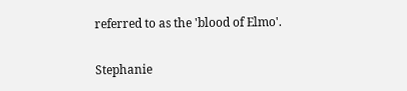referred to as the 'blood of Elmo'.

Stephanie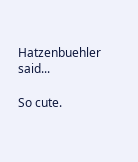Hatzenbuehler said...

So cute.